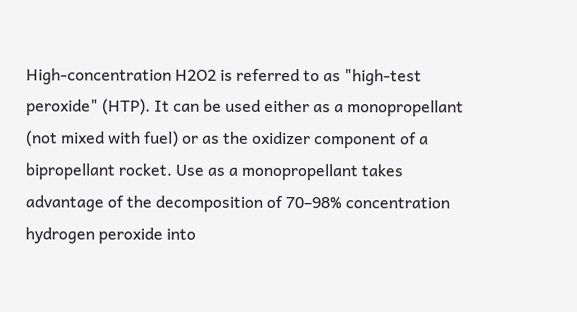High-concentration H2O2 is referred to as "high-test peroxide" (HTP). It can be used either as a monopropellant (not mixed with fuel) or as the oxidizer component of a bipropellant rocket. Use as a monopropellant takes advantage of the decomposition of 70–98% concentration hydrogen peroxide into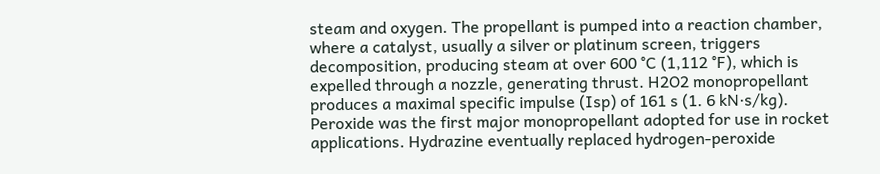steam and oxygen. The propellant is pumped into a reaction chamber, where a catalyst, usually a silver or platinum screen, triggers decomposition, producing steam at over 600 °C (1,112 °F), which is expelled through a nozzle, generating thrust. H2O2 monopropellant produces a maximal specific impulse (Isp) of 161 s (1. 6 kN·s/kg). Peroxide was the first major monopropellant adopted for use in rocket applications. Hydrazine eventually replaced hydrogen-peroxide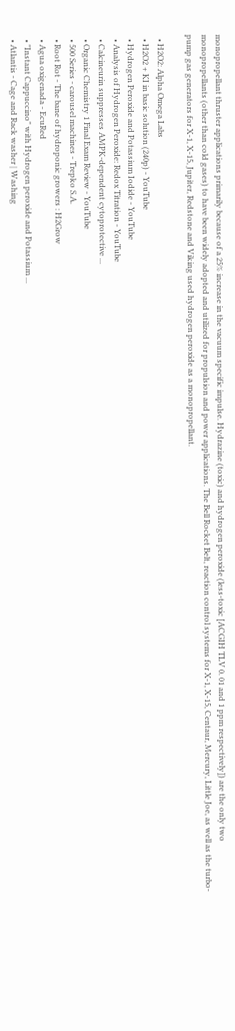monopropellant thruster applications primarily because of a 25% increase in the vacuum specific impulse. Hydrazine (toxic) and hydrogen peroxide (less-toxic [ACGIH TLV 0. 01 and 1 ppm respectively]) are the only two monopropellants (other than cold gases) to have been widely adopted and utilized for propulsion and power applications. The Bell Rocket Belt, reaction control systems for X-1, X-15, Centaur, Mercury, Little Joe, as well as the turbo-pump gas generators for X-1, X-15, Jupiter, Redstone and Viking used hydrogen peroxide as a monopropellant.

  • H2O2: Alpha Omega Labs
  • H2O2 + KI in basic solution (240p) - YouTube
  • Hydrogen Peroxide and Potassium Iodide - YouTube
  • Analysis of Hydrogen Peroxide: Redox Titration - YouTube
  • Calcineurin suppresses AMPK-dependent cytoprotective ...
  • Organic Chemistry 1 Final Exam Review - YouTube
  • 500 Series - carousel machines - Trepko S.A.
  • Root Rot - The bane of hydroponic growers : H2Grow
  • Agua oxigenada - EcuRed
  • "Instant Cappuccino" with Hydrogen peroxide and Potassium ...
  • Atlantis - Cage and Rack washer | Washing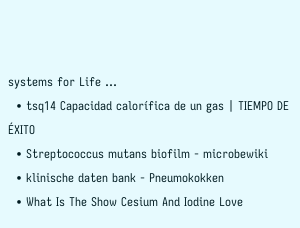systems for Life ...
  • tsq14 Capacidad calorífica de un gas | TIEMPO DE ÉXITO
  • Streptococcus mutans biofilm - microbewiki
  • klinische daten bank - Pneumokokken
  • What Is The Show Cesium And Iodine Love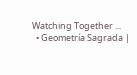Watching Together ...
  • Geometría Sagrada |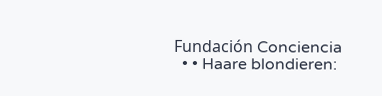Fundación Conciencia
  • • Haare blondieren: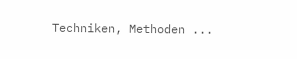Techniken, Methoden ...